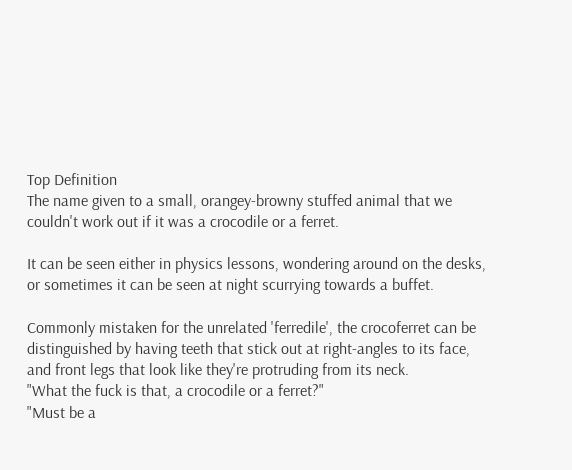Top Definition
The name given to a small, orangey-browny stuffed animal that we couldn't work out if it was a crocodile or a ferret.

It can be seen either in physics lessons, wondering around on the desks, or sometimes it can be seen at night scurrying towards a buffet.

Commonly mistaken for the unrelated 'ferredile', the crocoferret can be distinguished by having teeth that stick out at right-angles to its face, and front legs that look like they're protruding from its neck.
"What the fuck is that, a crocodile or a ferret?"
"Must be a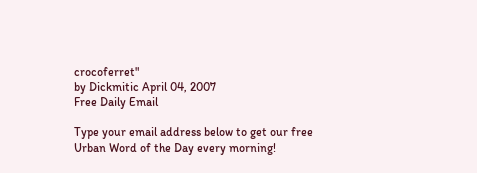crocoferret"
by Dickmitic April 04, 2007
Free Daily Email

Type your email address below to get our free Urban Word of the Day every morning!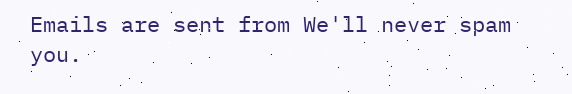Emails are sent from We'll never spam you.